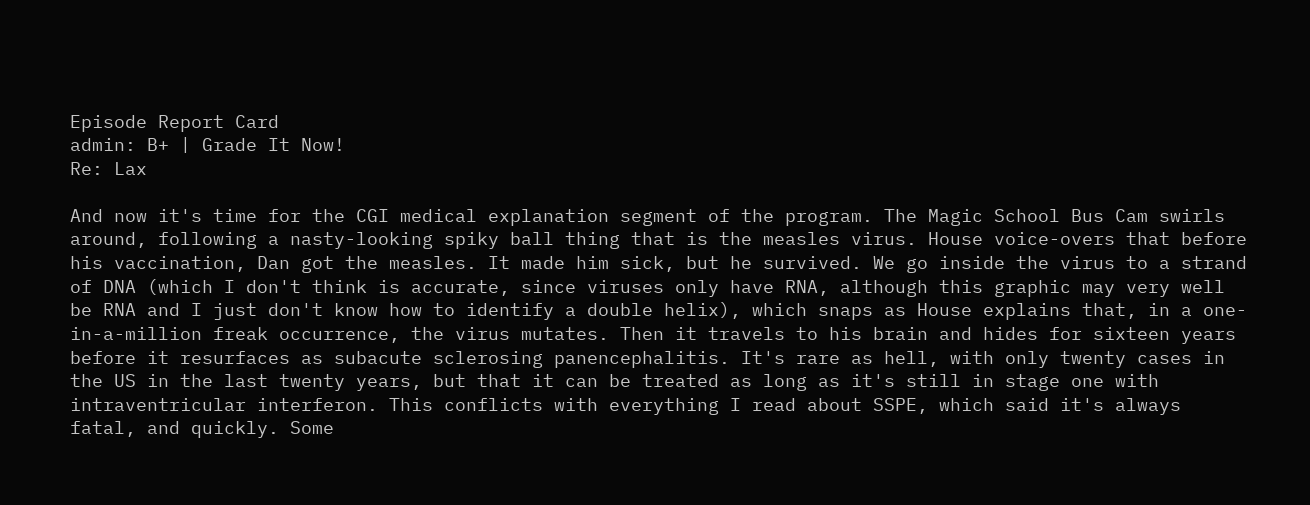Episode Report Card
admin: B+ | Grade It Now!
Re: Lax

And now it's time for the CGI medical explanation segment of the program. The Magic School Bus Cam swirls around, following a nasty-looking spiky ball thing that is the measles virus. House voice-overs that before his vaccination, Dan got the measles. It made him sick, but he survived. We go inside the virus to a strand of DNA (which I don't think is accurate, since viruses only have RNA, although this graphic may very well be RNA and I just don't know how to identify a double helix), which snaps as House explains that, in a one-in-a-million freak occurrence, the virus mutates. Then it travels to his brain and hides for sixteen years before it resurfaces as subacute sclerosing panencephalitis. It's rare as hell, with only twenty cases in the US in the last twenty years, but that it can be treated as long as it's still in stage one with intraventricular interferon. This conflicts with everything I read about SSPE, which said it's always fatal, and quickly. Some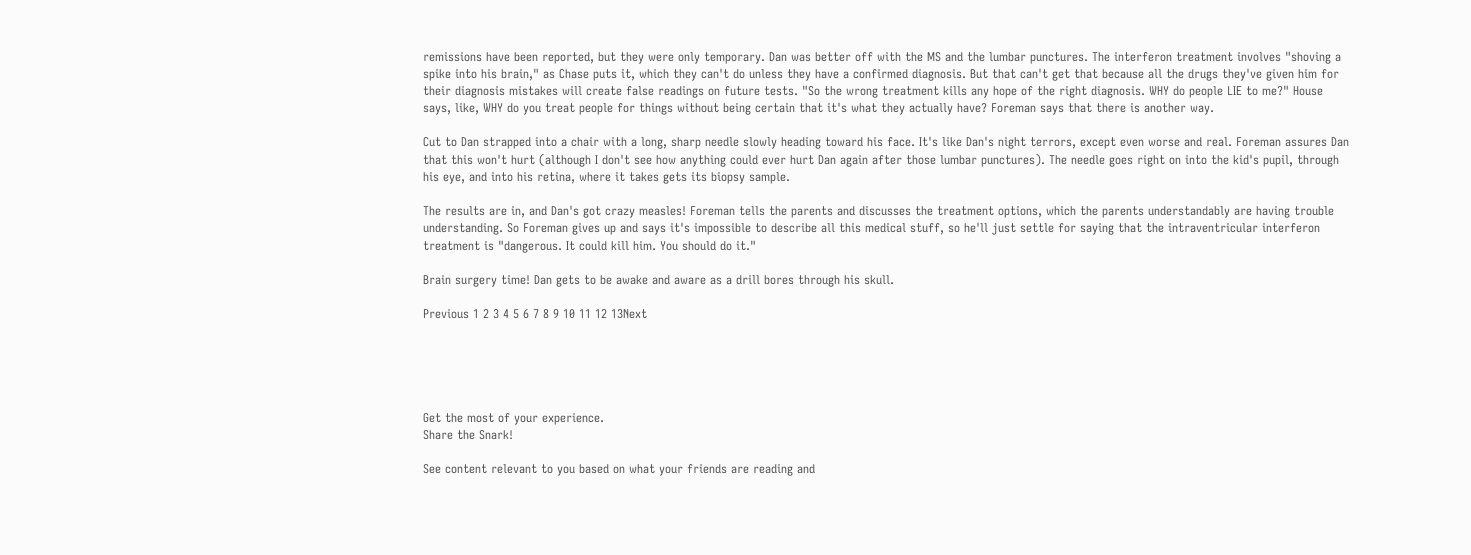remissions have been reported, but they were only temporary. Dan was better off with the MS and the lumbar punctures. The interferon treatment involves "shoving a spike into his brain," as Chase puts it, which they can't do unless they have a confirmed diagnosis. But that can't get that because all the drugs they've given him for their diagnosis mistakes will create false readings on future tests. "So the wrong treatment kills any hope of the right diagnosis. WHY do people LIE to me?" House says, like, WHY do you treat people for things without being certain that it's what they actually have? Foreman says that there is another way.

Cut to Dan strapped into a chair with a long, sharp needle slowly heading toward his face. It's like Dan's night terrors, except even worse and real. Foreman assures Dan that this won't hurt (although I don't see how anything could ever hurt Dan again after those lumbar punctures). The needle goes right on into the kid's pupil, through his eye, and into his retina, where it takes gets its biopsy sample.

The results are in, and Dan's got crazy measles! Foreman tells the parents and discusses the treatment options, which the parents understandably are having trouble understanding. So Foreman gives up and says it's impossible to describe all this medical stuff, so he'll just settle for saying that the intraventricular interferon treatment is "dangerous. It could kill him. You should do it."

Brain surgery time! Dan gets to be awake and aware as a drill bores through his skull.

Previous 1 2 3 4 5 6 7 8 9 10 11 12 13Next





Get the most of your experience.
Share the Snark!

See content relevant to you based on what your friends are reading and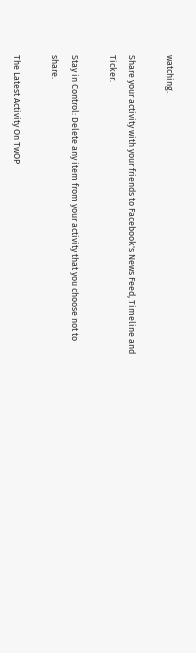watching.

Share your activity with your friends to Facebook's News Feed, Timeline and Ticker.

Stay in Control: Delete any item from your activity that you choose not to share.

The Latest Activity On TwOP